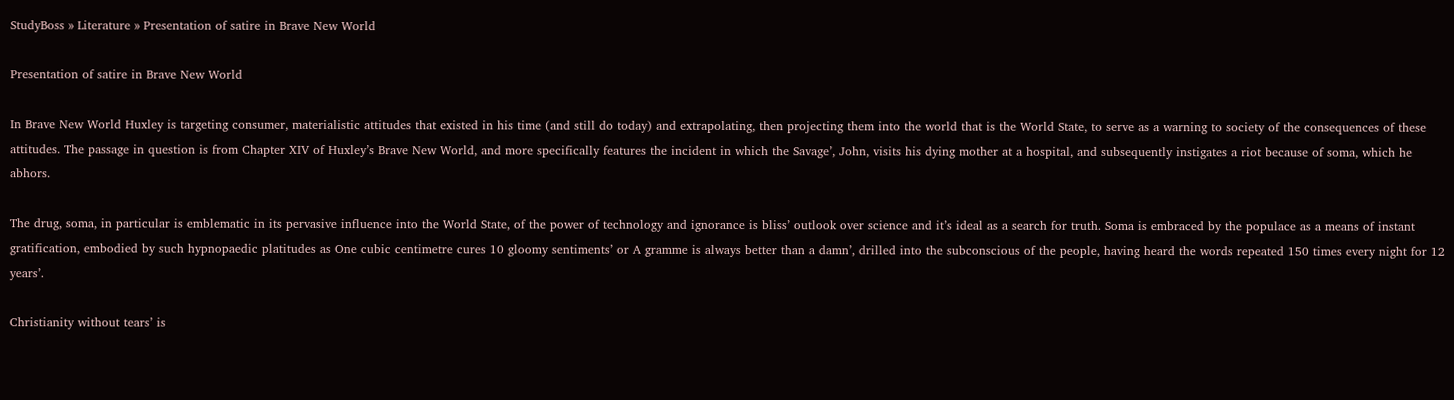StudyBoss » Literature » Presentation of satire in Brave New World

Presentation of satire in Brave New World

In Brave New World Huxley is targeting consumer, materialistic attitudes that existed in his time (and still do today) and extrapolating, then projecting them into the world that is the World State, to serve as a warning to society of the consequences of these attitudes. The passage in question is from Chapter XIV of Huxley’s Brave New World, and more specifically features the incident in which the Savage’, John, visits his dying mother at a hospital, and subsequently instigates a riot because of soma, which he abhors.

The drug, soma, in particular is emblematic in its pervasive influence into the World State, of the power of technology and ignorance is bliss’ outlook over science and it’s ideal as a search for truth. Soma is embraced by the populace as a means of instant gratification, embodied by such hypnopaedic platitudes as One cubic centimetre cures 10 gloomy sentiments’ or A gramme is always better than a damn’, drilled into the subconscious of the people, having heard the words repeated 150 times every night for 12 years’.

Christianity without tears’ is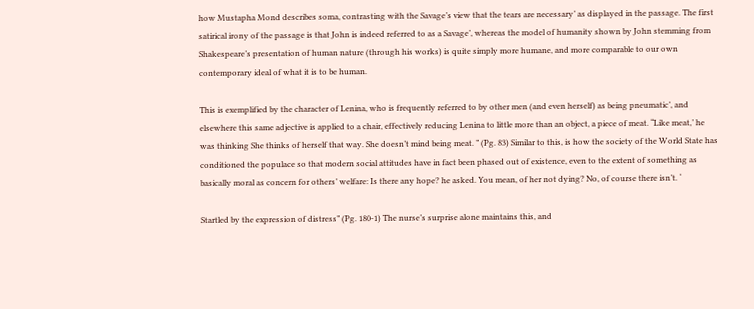how Mustapha Mond describes soma, contrasting with the Savage’s view that the tears are necessary’ as displayed in the passage. The first satirical irony of the passage is that John is indeed referred to as a Savage’, whereas the model of humanity shown by John stemming from Shakespeare’s presentation of human nature (through his works) is quite simply more humane, and more comparable to our own contemporary ideal of what it is to be human.

This is exemplified by the character of Lenina, who is frequently referred to by other men (and even herself) as being pneumatic’, and elsewhere this same adjective is applied to a chair, effectively reducing Lenina to little more than an object, a piece of meat. “Like meat,’ he was thinking She thinks of herself that way. She doesn’t mind being meat. ” (Pg. 83) Similar to this, is how the society of the World State has conditioned the populace so that modern social attitudes have in fact been phased out of existence, even to the extent of something as basically moral as concern for others’ welfare: Is there any hope? he asked. You mean, of her not dying? No, of course there isn’t. ‘

Startled by the expression of distress” (Pg. 180-1) The nurse’s surprise alone maintains this, and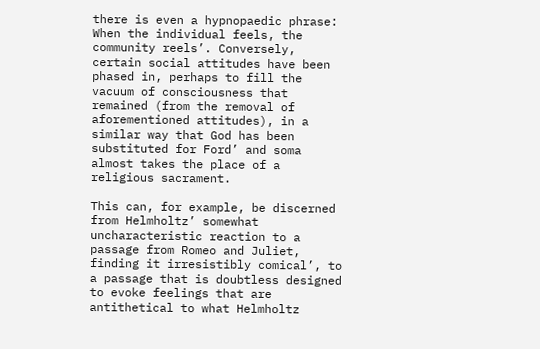there is even a hypnopaedic phrase: When the individual feels, the community reels’. Conversely, certain social attitudes have been phased in, perhaps to fill the vacuum of consciousness that remained (from the removal of aforementioned attitudes), in a similar way that God has been substituted for Ford’ and soma almost takes the place of a religious sacrament.

This can, for example, be discerned from Helmholtz’ somewhat uncharacteristic reaction to a passage from Romeo and Juliet, finding it irresistibly comical’, to a passage that is doubtless designed to evoke feelings that are antithetical to what Helmholtz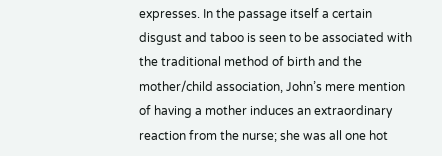expresses. In the passage itself a certain disgust and taboo is seen to be associated with the traditional method of birth and the mother/child association, John’s mere mention of having a mother induces an extraordinary reaction from the nurse; she was all one hot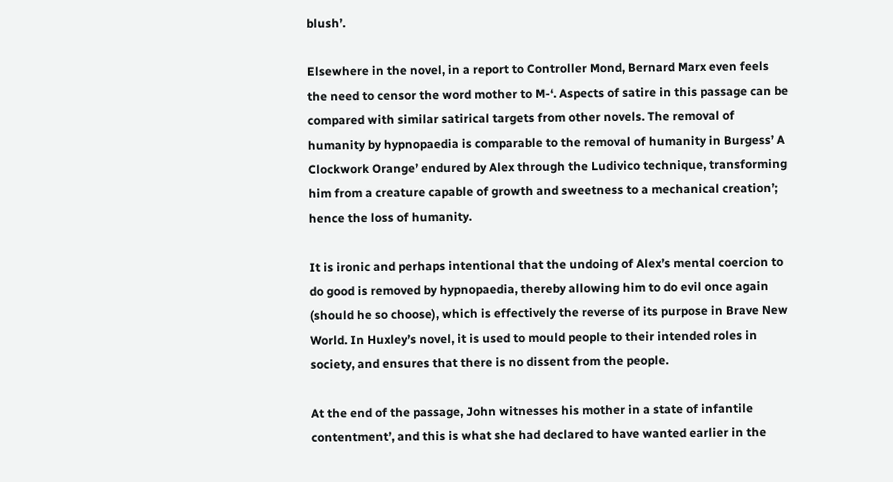blush’.

Elsewhere in the novel, in a report to Controller Mond, Bernard Marx even feels the need to censor the word mother to M-‘. Aspects of satire in this passage can be compared with similar satirical targets from other novels. The removal of humanity by hypnopaedia is comparable to the removal of humanity in Burgess’ A Clockwork Orange’ endured by Alex through the Ludivico technique, transforming him from a creature capable of growth and sweetness to a mechanical creation’; hence the loss of humanity.

It is ironic and perhaps intentional that the undoing of Alex’s mental coercion to do good is removed by hypnopaedia, thereby allowing him to do evil once again (should he so choose), which is effectively the reverse of its purpose in Brave New World. In Huxley’s novel, it is used to mould people to their intended roles in society, and ensures that there is no dissent from the people.

At the end of the passage, John witnesses his mother in a state of infantile contentment’, and this is what she had declared to have wanted earlier in the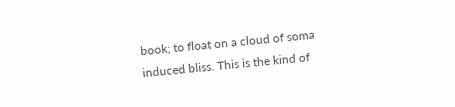book; to float on a cloud of soma induced bliss. This is the kind of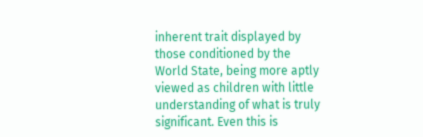inherent trait displayed by those conditioned by the World State, being more aptly viewed as children with little understanding of what is truly significant. Even this is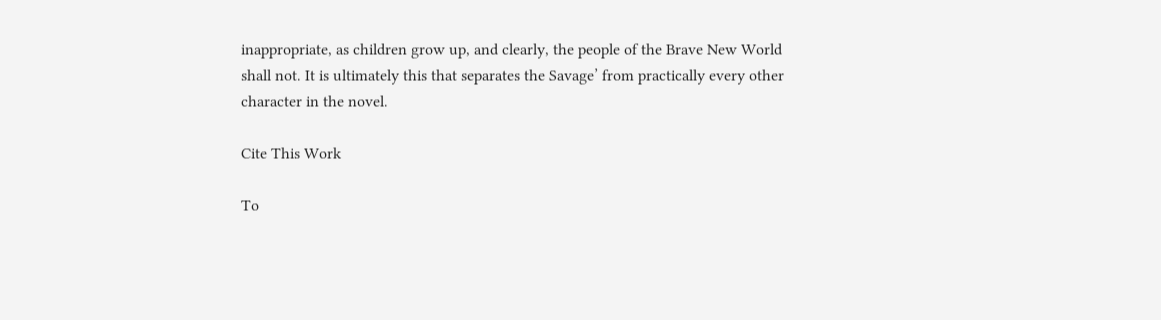inappropriate, as children grow up, and clearly, the people of the Brave New World shall not. It is ultimately this that separates the Savage’ from practically every other character in the novel.

Cite This Work

To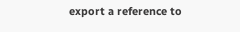export a reference to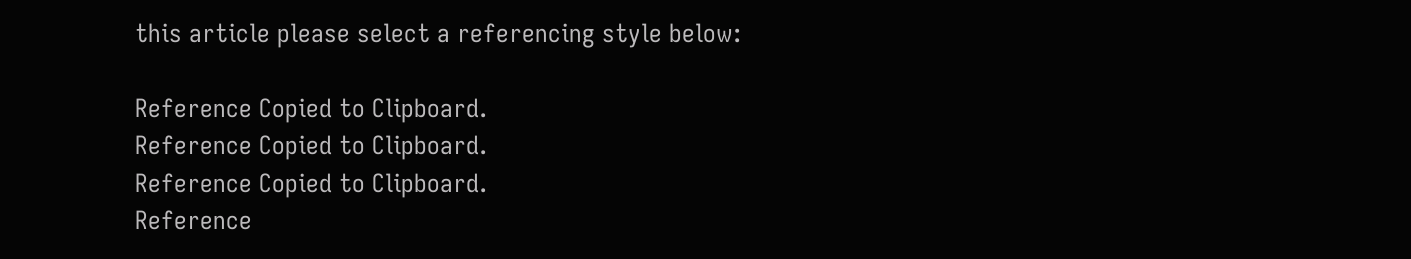this article please select a referencing style below:

Reference Copied to Clipboard.
Reference Copied to Clipboard.
Reference Copied to Clipboard.
Reference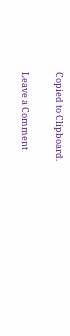Copied to Clipboard.

Leave a Comment